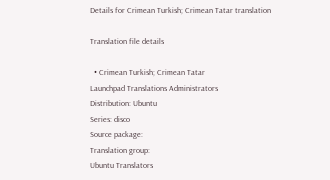Details for Crimean Turkish; Crimean Tatar translation

Translation file details

  • Crimean Turkish; Crimean Tatar
Launchpad Translations Administrators
Distribution: Ubuntu
Series: disco
Source package:
Translation group:
Ubuntu Translators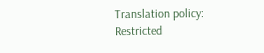Translation policy: Restricted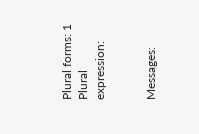Plural forms: 1
Plural expression:


Messages: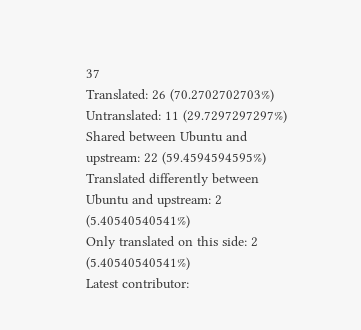37
Translated: 26 (70.2702702703%)
Untranslated: 11 (29.7297297297%)
Shared between Ubuntu and upstream: 22 (59.4594594595%)
Translated differently between Ubuntu and upstream: 2 (5.40540540541%)
Only translated on this side: 2 (5.40540540541%)
Latest contributor: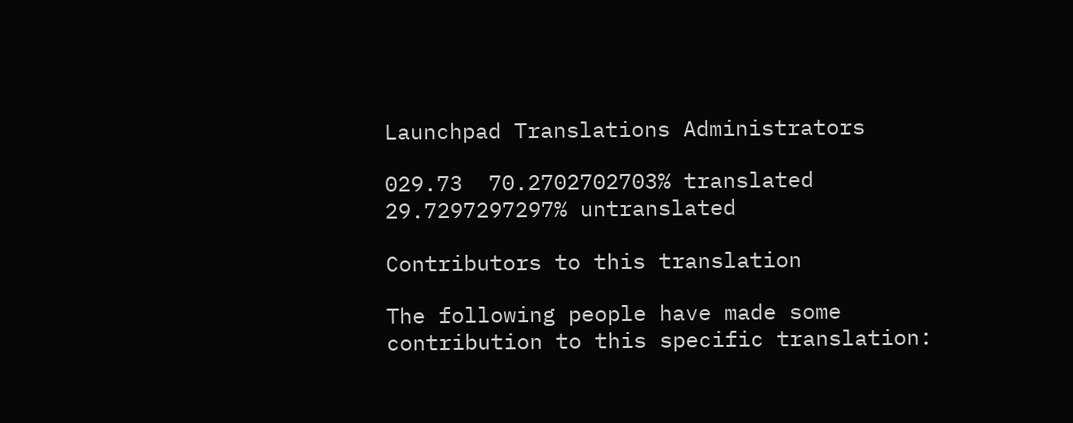Launchpad Translations Administrators

029.73  70.2702702703% translated  29.7297297297% untranslated

Contributors to this translation

The following people have made some contribution to this specific translation: